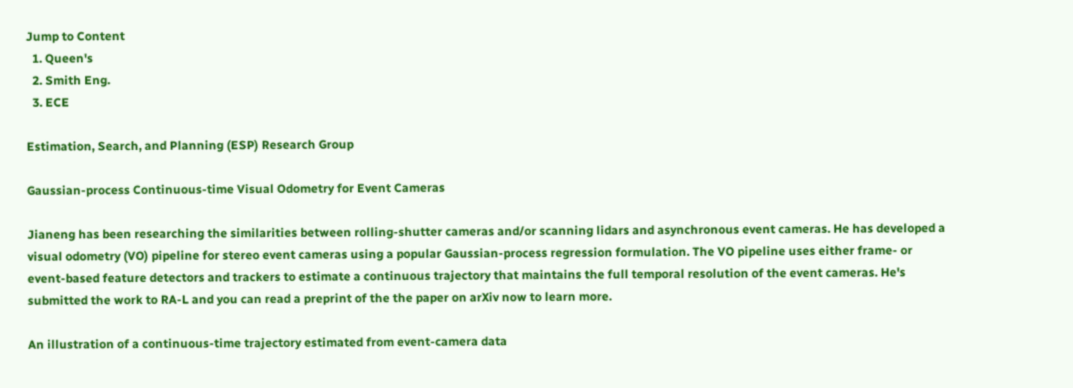Jump to Content
  1. Queen's
  2. Smith Eng.
  3. ECE

Estimation, Search, and Planning (ESP) Research Group

Gaussian-process Continuous-time Visual Odometry for Event Cameras

Jianeng has been researching the similarities between rolling-shutter cameras and/or scanning lidars and asynchronous event cameras. He has developed a visual odometry (VO) pipeline for stereo event cameras using a popular Gaussian-process regression formulation. The VO pipeline uses either frame- or event-based feature detectors and trackers to estimate a continuous trajectory that maintains the full temporal resolution of the event cameras. He's submitted the work to RA-L and you can read a preprint of the the paper on arXiv now to learn more.

An illustration of a continuous-time trajectory estimated from event-camera data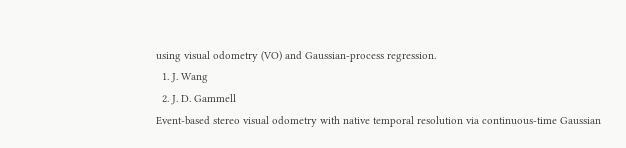using visual odometry (VO) and Gaussian-process regression.
  1. J. Wang
  2. J. D. Gammell
Event-based stereo visual odometry with native temporal resolution via continuous-time Gaussian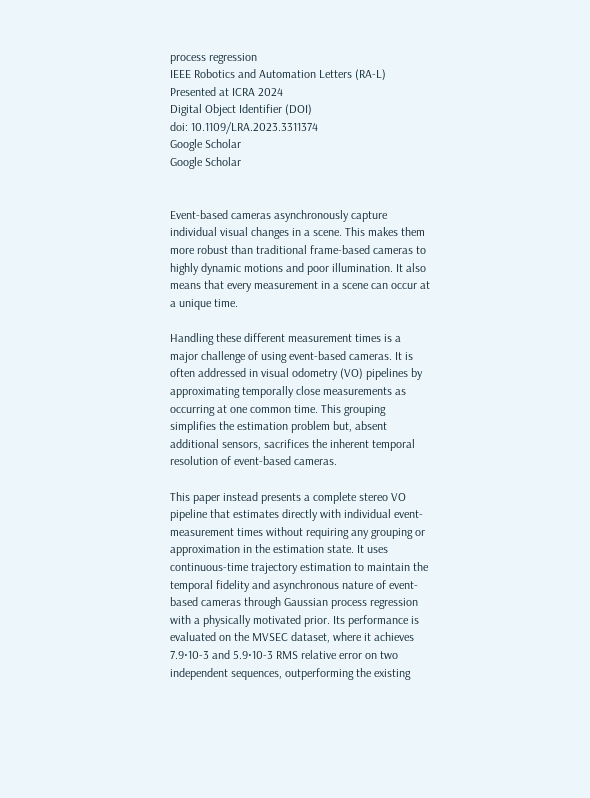process regression
IEEE Robotics and Automation Letters (RA-L)
Presented at ICRA 2024
Digital Object Identifier (DOI)
doi: 10.1109/LRA.2023.3311374
Google Scholar
Google Scholar


Event-based cameras asynchronously capture individual visual changes in a scene. This makes them more robust than traditional frame-based cameras to highly dynamic motions and poor illumination. It also means that every measurement in a scene can occur at a unique time.

Handling these different measurement times is a major challenge of using event-based cameras. It is often addressed in visual odometry (VO) pipelines by approximating temporally close measurements as occurring at one common time. This grouping simplifies the estimation problem but, absent additional sensors, sacrifices the inherent temporal resolution of event-based cameras.

This paper instead presents a complete stereo VO pipeline that estimates directly with individual event-measurement times without requiring any grouping or approximation in the estimation state. It uses continuous-time trajectory estimation to maintain the temporal fidelity and asynchronous nature of event-based cameras through Gaussian process regression with a physically motivated prior. Its performance is evaluated on the MVSEC dataset, where it achieves 7.9⋅10-3 and 5.9⋅10-3 RMS relative error on two independent sequences, outperforming the existing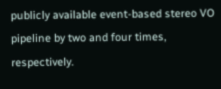publicly available event-based stereo VO pipeline by two and four times, respectively.